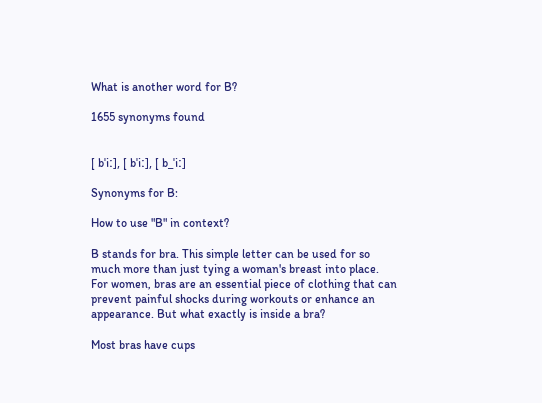What is another word for B?

1655 synonyms found


[ bˈiː], [ bˈiː], [ b_ˈiː]

Synonyms for B:

How to use "B" in context?

B stands for bra. This simple letter can be used for so much more than just tying a woman's breast into place. For women, bras are an essential piece of clothing that can prevent painful shocks during workouts or enhance an appearance. But what exactly is inside a bra?

Most bras have cups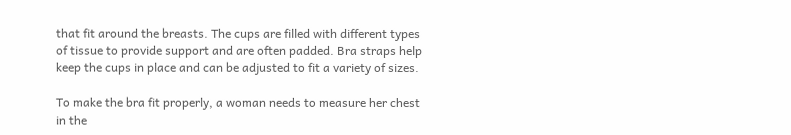that fit around the breasts. The cups are filled with different types of tissue to provide support and are often padded. Bra straps help keep the cups in place and can be adjusted to fit a variety of sizes.

To make the bra fit properly, a woman needs to measure her chest in the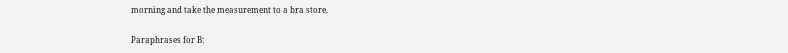morning and take the measurement to a bra store.

Paraphrases for B: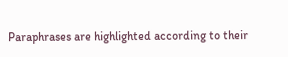Paraphrases are highlighted according to their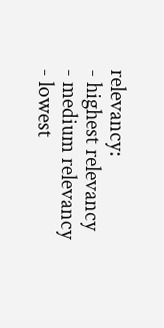relevancy:
- highest relevancy
- medium relevancy
- lowest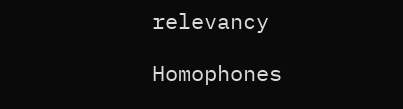relevancy

Homophones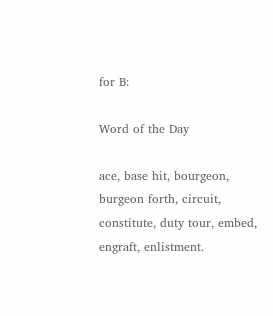for B:

Word of the Day

ace, base hit, bourgeon, burgeon forth, circuit, constitute, duty tour, embed, engraft, enlistment.